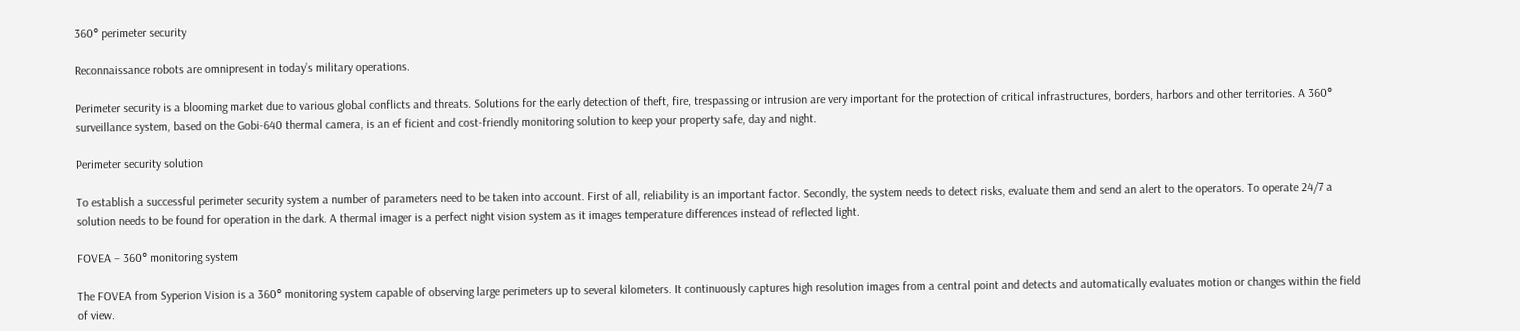360° perimeter security

Reconnaissance robots are omnipresent in today’s military operations.

Perimeter security is a blooming market due to various global conflicts and threats. Solutions for the early detection of theft, fire, trespassing or intrusion are very important for the protection of critical infrastructures, borders, harbors and other territories. A 360° surveillance system, based on the Gobi-640 thermal camera, is an ef ficient and cost-friendly monitoring solution to keep your property safe, day and night.

Perimeter security solution

To establish a successful perimeter security system a number of parameters need to be taken into account. First of all, reliability is an important factor. Secondly, the system needs to detect risks, evaluate them and send an alert to the operators. To operate 24/7 a solution needs to be found for operation in the dark. A thermal imager is a perfect night vision system as it images temperature differences instead of reflected light.

FOVEA – 360° monitoring system

The FOVEA from Syperion Vision is a 360° monitoring system capable of observing large perimeters up to several kilometers. It continuously captures high resolution images from a central point and detects and automatically evaluates motion or changes within the field of view.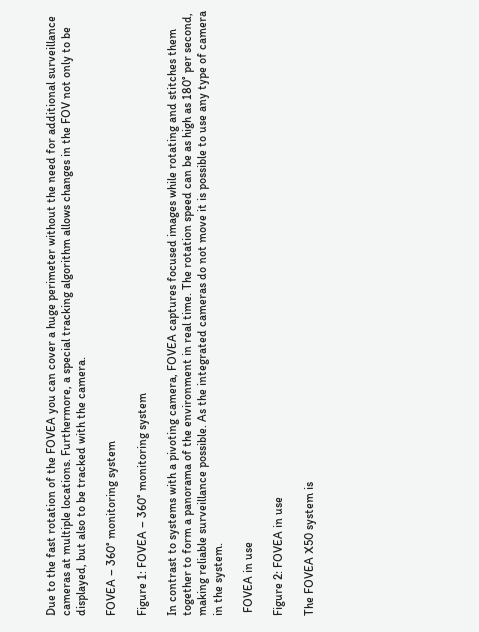Due to the fast rotation of the FOVEA you can cover a huge perimeter without the need for additional surveillance cameras at multiple locations. Furthermore, a special tracking algorithm allows changes in the FOV not only to be displayed, but also to be tracked with the camera.

FOVEA – 360° monitoring system

Figure 1: FOVEA – 360° monitoring system

In contrast to systems with a pivoting camera, FOVEA captures focused images while rotating and stitches them together to form a panorama of the environment in real time. The rotation speed can be as high as 180° per second, making reliable surveillance possible. As the integrated cameras do not move it is possible to use any type of camera in the system.

 FOVEA in use

Figure 2: FOVEA in use

The FOVEA X50 system is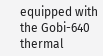equipped with the Gobi-640 thermal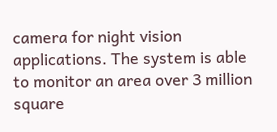camera for night vision
applications. The system is able to monitor an area over 3 million square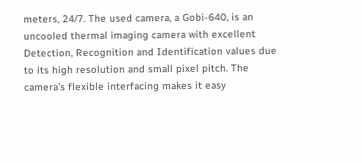meters, 24/7. The used camera, a Gobi-640, is an uncooled thermal imaging camera with excellent Detection, Recognition and Identification values due to its high resolution and small pixel pitch. The camera’s flexible interfacing makes it easy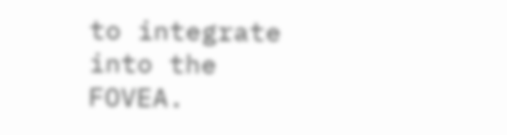to integrate into the FOVEA.